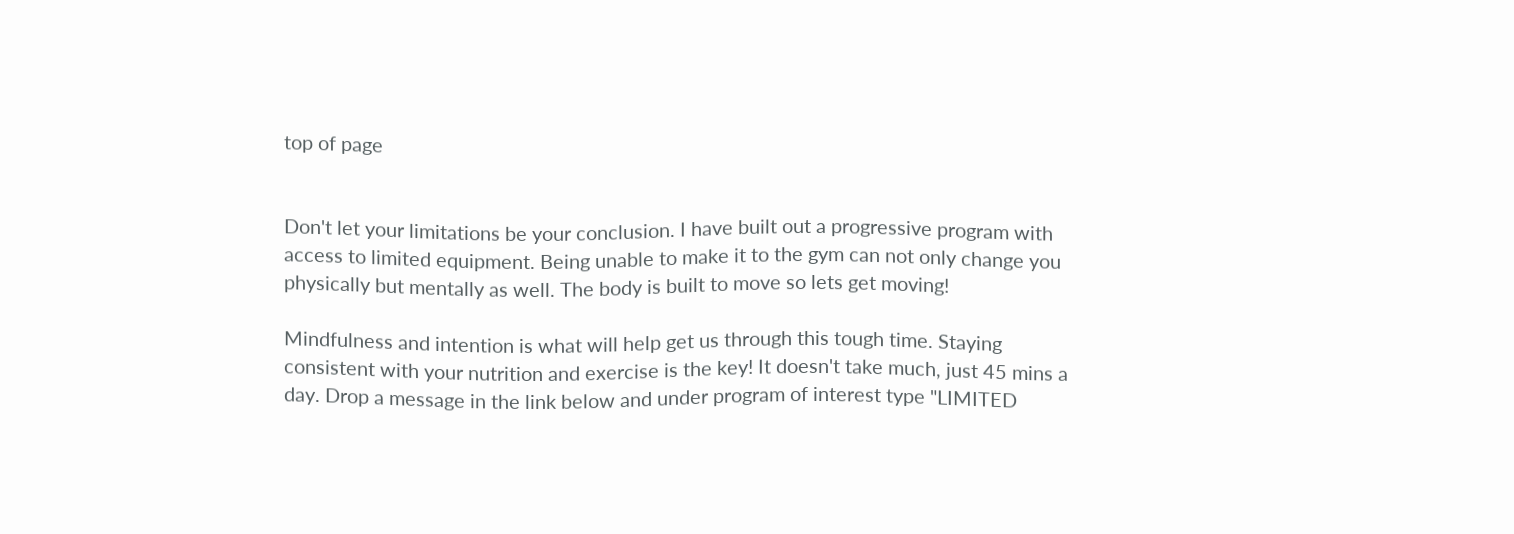top of page


Don't let your limitations be your conclusion. I have built out a progressive program with access to limited equipment. Being unable to make it to the gym can not only change you physically but mentally as well. The body is built to move so lets get moving!

Mindfulness and intention is what will help get us through this tough time. Staying consistent with your nutrition and exercise is the key! It doesn't take much, just 45 mins a day. Drop a message in the link below and under program of interest type "LIMITED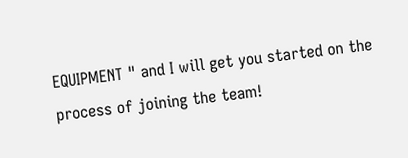EQUIPMENT " and I will get you started on the process of joining the team!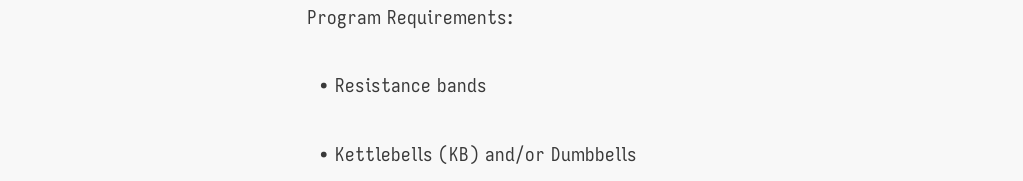Program Requirements:

  • Resistance bands

  • Kettlebells (KB) and/or Dumbbells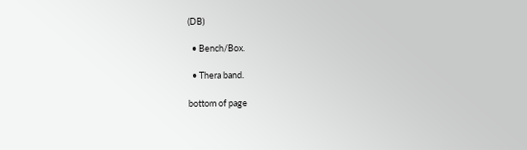(DB)

  • Bench/Box.

  • Thera band.

bottom of page